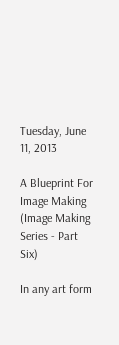Tuesday, June 11, 2013

A Blueprint For Image Making (Image Making Series - Part Six)

In any art form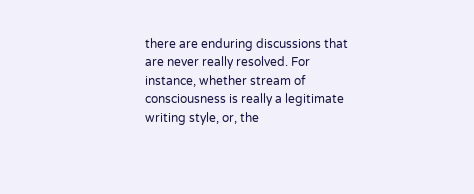there are enduring discussions that are never really resolved. For instance, whether stream of consciousness is really a legitimate writing style, or, the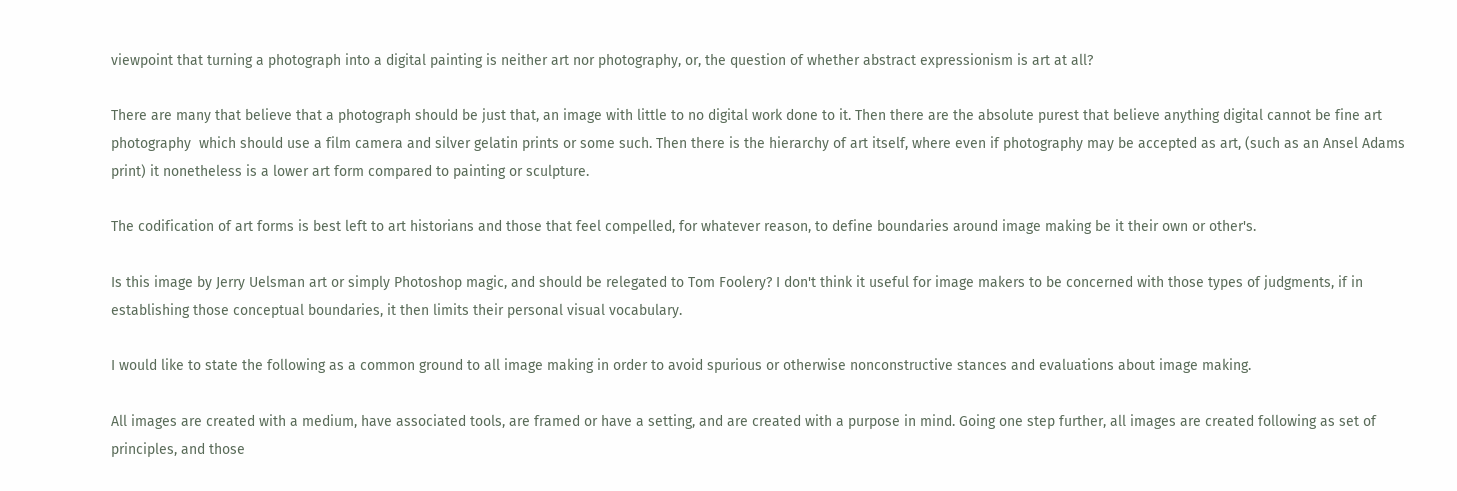viewpoint that turning a photograph into a digital painting is neither art nor photography, or, the question of whether abstract expressionism is art at all?

There are many that believe that a photograph should be just that, an image with little to no digital work done to it. Then there are the absolute purest that believe anything digital cannot be fine art photography  which should use a film camera and silver gelatin prints or some such. Then there is the hierarchy of art itself, where even if photography may be accepted as art, (such as an Ansel Adams print) it nonetheless is a lower art form compared to painting or sculpture.

The codification of art forms is best left to art historians and those that feel compelled, for whatever reason, to define boundaries around image making be it their own or other's.

Is this image by Jerry Uelsman art or simply Photoshop magic, and should be relegated to Tom Foolery? I don't think it useful for image makers to be concerned with those types of judgments, if in establishing those conceptual boundaries, it then limits their personal visual vocabulary.

I would like to state the following as a common ground to all image making in order to avoid spurious or otherwise nonconstructive stances and evaluations about image making.

All images are created with a medium, have associated tools, are framed or have a setting, and are created with a purpose in mind. Going one step further, all images are created following as set of principles, and those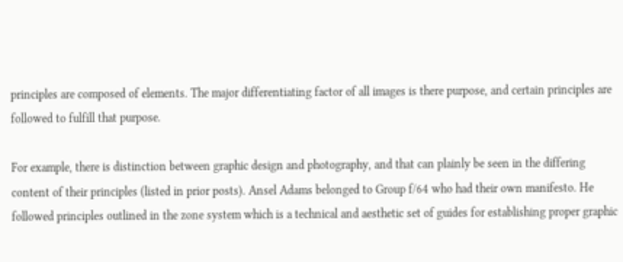principles are composed of elements. The major differentiating factor of all images is there purpose, and certain principles are followed to fulfill that purpose.

For example, there is distinction between graphic design and photography, and that can plainly be seen in the differing content of their principles (listed in prior posts). Ansel Adams belonged to Group f/64 who had their own manifesto. He followed principles outlined in the zone system which is a technical and aesthetic set of guides for establishing proper graphic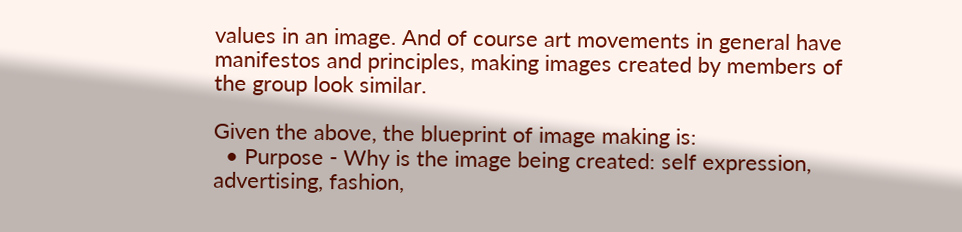values in an image. And of course art movements in general have manifestos and principles, making images created by members of the group look similar.

Given the above, the blueprint of image making is:
  • Purpose - Why is the image being created: self expression, advertising, fashion,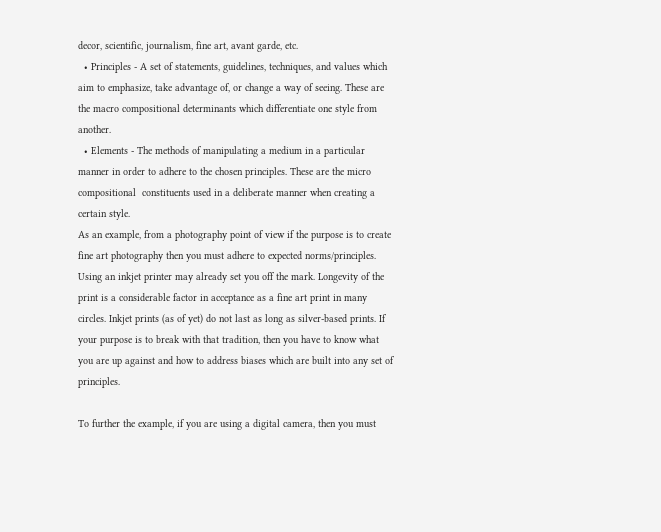decor, scientific, journalism, fine art, avant garde, etc.
  • Principles - A set of statements, guidelines, techniques, and values which aim to emphasize, take advantage of, or change a way of seeing. These are the macro compositional determinants which differentiate one style from another.
  • Elements - The methods of manipulating a medium in a particular manner in order to adhere to the chosen principles. These are the micro compositional  constituents used in a deliberate manner when creating a certain style.
As an example, from a photography point of view if the purpose is to create fine art photography then you must adhere to expected norms/principles. Using an inkjet printer may already set you off the mark. Longevity of the print is a considerable factor in acceptance as a fine art print in many circles. Inkjet prints (as of yet) do not last as long as silver-based prints. If your purpose is to break with that tradition, then you have to know what you are up against and how to address biases which are built into any set of principles.

To further the example, if you are using a digital camera, then you must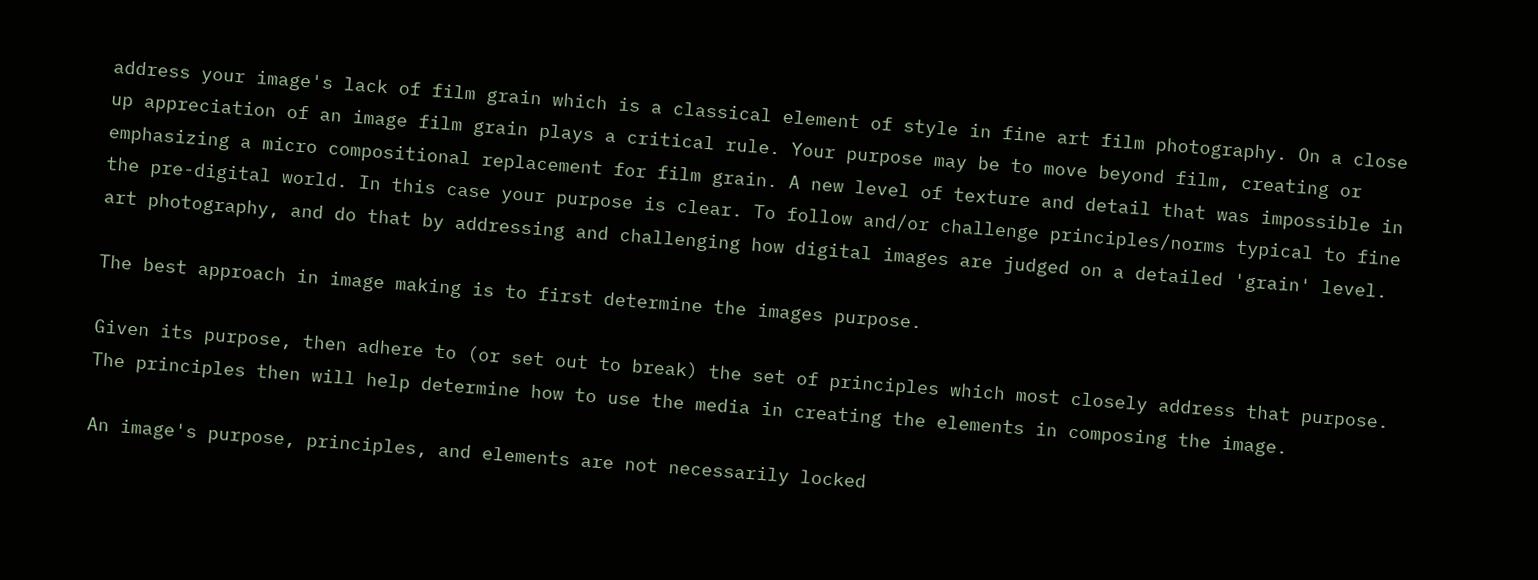address your image's lack of film grain which is a classical element of style in fine art film photography. On a close up appreciation of an image film grain plays a critical rule. Your purpose may be to move beyond film, creating or emphasizing a micro compositional replacement for film grain. A new level of texture and detail that was impossible in the pre-digital world. In this case your purpose is clear. To follow and/or challenge principles/norms typical to fine art photography, and do that by addressing and challenging how digital images are judged on a detailed 'grain' level.

The best approach in image making is to first determine the images purpose.

Given its purpose, then adhere to (or set out to break) the set of principles which most closely address that purpose. The principles then will help determine how to use the media in creating the elements in composing the image.

An image's purpose, principles, and elements are not necessarily locked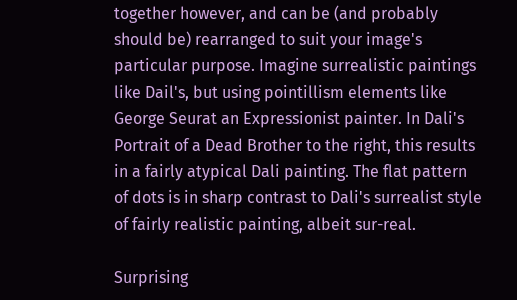together however, and can be (and probably should be) rearranged to suit your image's particular purpose. Imagine surrealistic paintings like Dail's, but using pointillism elements like George Seurat an Expressionist painter. In Dali's Portrait of a Dead Brother to the right, this results in a fairly atypical Dali painting. The flat pattern of dots is in sharp contrast to Dali's surrealist style of fairly realistic painting, albeit sur-real.

Surprising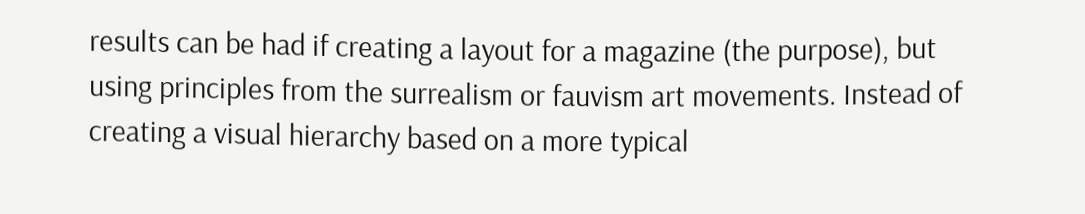results can be had if creating a layout for a magazine (the purpose), but using principles from the surrealism or fauvism art movements. Instead of creating a visual hierarchy based on a more typical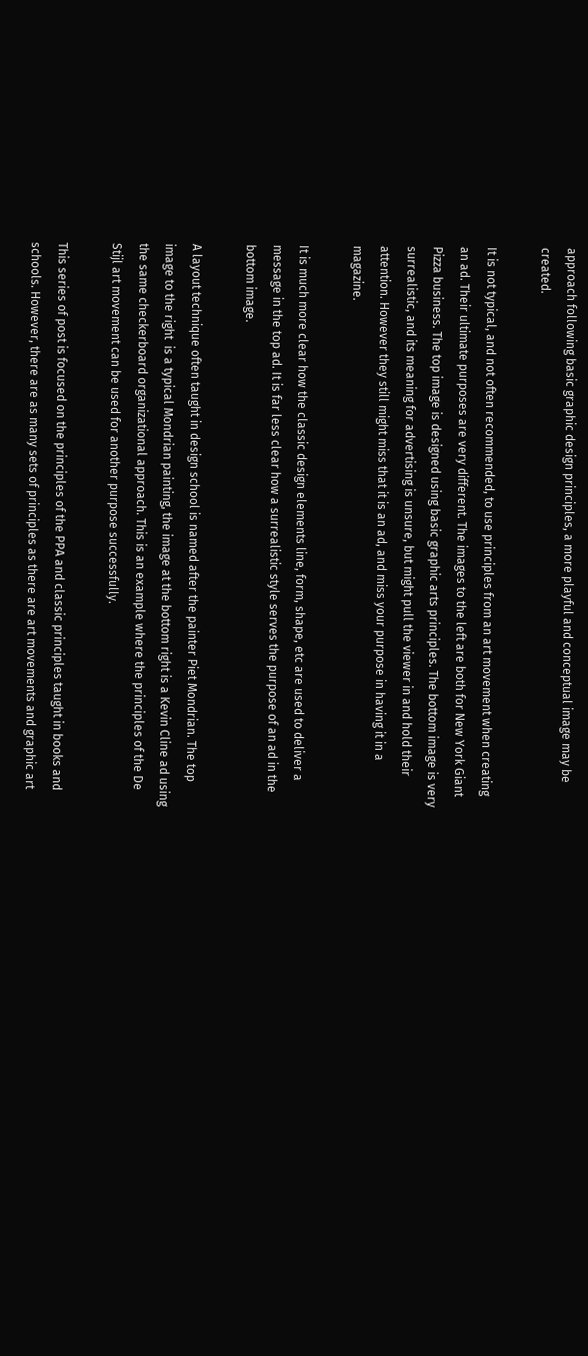approach following basic graphic design principles, a more playful and conceptual image may be created.

It is not typical, and not often recommended, to use principles from an art movement when creating an ad. Their ultimate purposes are very different. The images to the left are both for New York Giant Pizza business. The top image is designed using basic graphic arts principles. The bottom image is very surrealistic, and its meaning for advertising is unsure, but might pull the viewer in and hold their attention. However they still might miss that it is an ad, and miss your purpose in having it in a magazine.

It is much more clear how the classic design elements line, form, shape, etc are used to deliver a message in the top ad. It is far less clear how a surrealistic style serves the purpose of an ad in the bottom image.

A layout technique often taught in design school is named after the painter Piet Mondrian. The top image to the right  is a typical Mondrian painting, the image at the bottom right is a Kevin Cline ad using the same checkerboard organizational approach. This is an example where the principles of the De Stijl art movement can be used for another purpose successfully.

This series of post is focused on the principles of the PPA and classic principles taught in books and schools. However, there are as many sets of principles as there are art movements and graphic art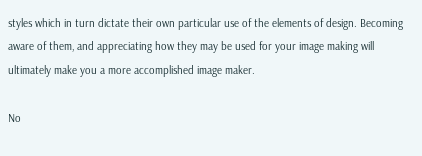styles which in turn dictate their own particular use of the elements of design. Becoming aware of them, and appreciating how they may be used for your image making will ultimately make you a more accomplished image maker.

No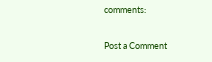comments:

Post a Comment